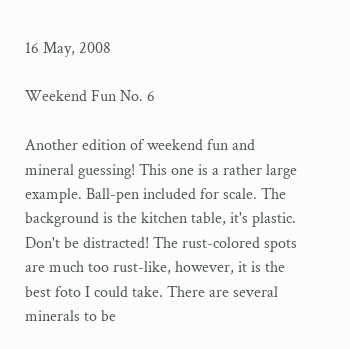16 May, 2008

Weekend Fun No. 6

Another edition of weekend fun and mineral guessing! This one is a rather large example. Ball-pen included for scale. The background is the kitchen table, it's plastic. Don't be distracted! The rust-colored spots are much too rust-like, however, it is the best foto I could take. There are several minerals to be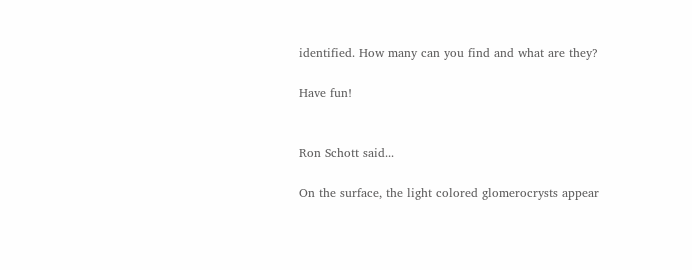identified. How many can you find and what are they?

Have fun!


Ron Schott said...

On the surface, the light colored glomerocrysts appear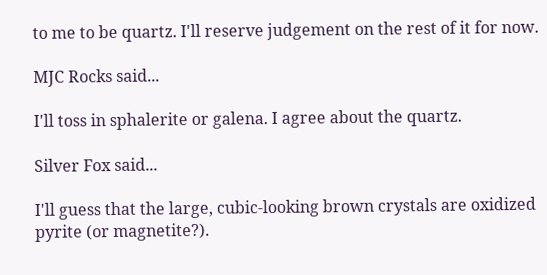to me to be quartz. I'll reserve judgement on the rest of it for now.

MJC Rocks said...

I'll toss in sphalerite or galena. I agree about the quartz.

Silver Fox said...

I'll guess that the large, cubic-looking brown crystals are oxidized pyrite (or magnetite?).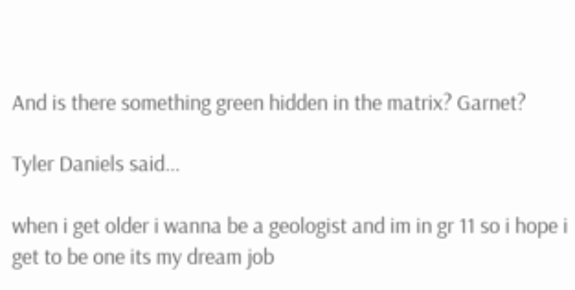And is there something green hidden in the matrix? Garnet?

Tyler Daniels said...

when i get older i wanna be a geologist and im in gr 11 so i hope i get to be one its my dream job